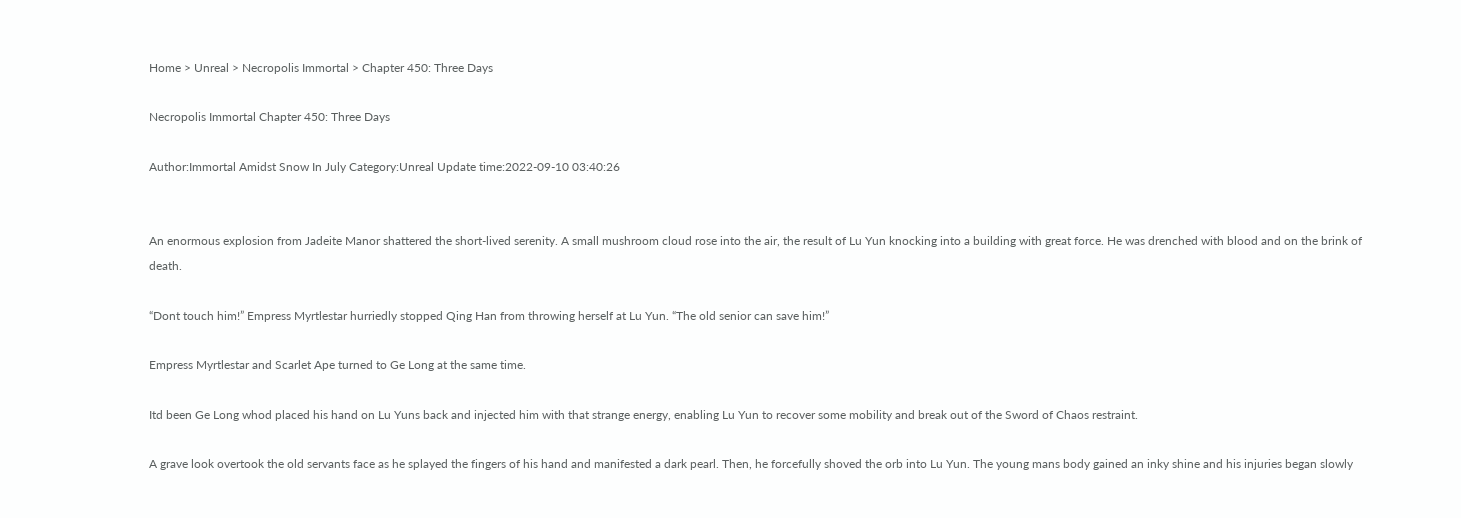Home > Unreal > Necropolis Immortal > Chapter 450: Three Days

Necropolis Immortal Chapter 450: Three Days

Author:Immortal Amidst Snow In July Category:Unreal Update time:2022-09-10 03:40:26


An enormous explosion from Jadeite Manor shattered the short-lived serenity. A small mushroom cloud rose into the air, the result of Lu Yun knocking into a building with great force. He was drenched with blood and on the brink of death.

“Dont touch him!” Empress Myrtlestar hurriedly stopped Qing Han from throwing herself at Lu Yun. “The old senior can save him!”

Empress Myrtlestar and Scarlet Ape turned to Ge Long at the same time.

Itd been Ge Long whod placed his hand on Lu Yuns back and injected him with that strange energy, enabling Lu Yun to recover some mobility and break out of the Sword of Chaos restraint.

A grave look overtook the old servants face as he splayed the fingers of his hand and manifested a dark pearl. Then, he forcefully shoved the orb into Lu Yun. The young mans body gained an inky shine and his injuries began slowly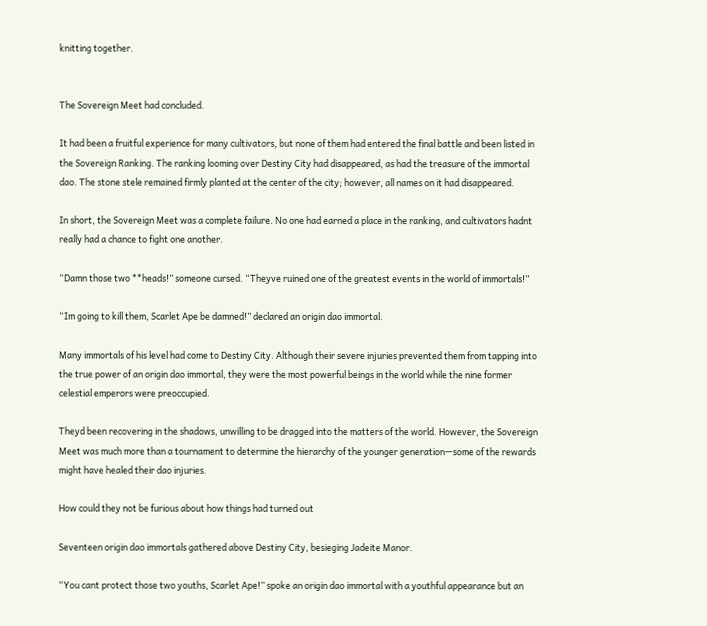knitting together.


The Sovereign Meet had concluded.

It had been a fruitful experience for many cultivators, but none of them had entered the final battle and been listed in the Sovereign Ranking. The ranking looming over Destiny City had disappeared, as had the treasure of the immortal dao. The stone stele remained firmly planted at the center of the city; however, all names on it had disappeared.

In short, the Sovereign Meet was a complete failure. No one had earned a place in the ranking, and cultivators hadnt really had a chance to fight one another.

“Damn those two **heads!” someone cursed. “Theyve ruined one of the greatest events in the world of immortals!”

“Im going to kill them, Scarlet Ape be damned!” declared an origin dao immortal.

Many immortals of his level had come to Destiny City. Although their severe injuries prevented them from tapping into the true power of an origin dao immortal, they were the most powerful beings in the world while the nine former celestial emperors were preoccupied.

Theyd been recovering in the shadows, unwilling to be dragged into the matters of the world. However, the Sovereign Meet was much more than a tournament to determine the hierarchy of the younger generation—some of the rewards might have healed their dao injuries.

How could they not be furious about how things had turned out

Seventeen origin dao immortals gathered above Destiny City, besieging Jadeite Manor.

“You cant protect those two youths, Scarlet Ape!” spoke an origin dao immortal with a youthful appearance but an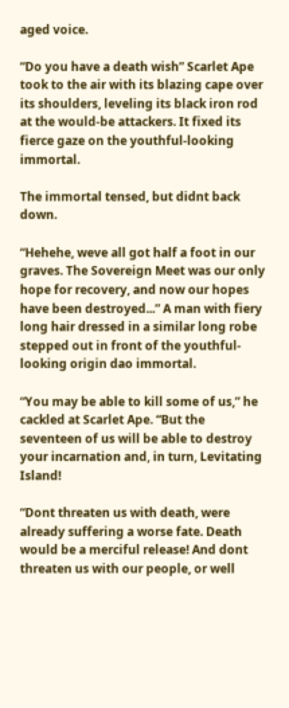aged voice.

“Do you have a death wish” Scarlet Ape took to the air with its blazing cape over its shoulders, leveling its black iron rod at the would-be attackers. It fixed its fierce gaze on the youthful-looking immortal.

The immortal tensed, but didnt back down.

“Hehehe, weve all got half a foot in our graves. The Sovereign Meet was our only hope for recovery, and now our hopes have been destroyed...” A man with fiery long hair dressed in a similar long robe stepped out in front of the youthful-looking origin dao immortal.

“You may be able to kill some of us,” he cackled at Scarlet Ape. “But the seventeen of us will be able to destroy your incarnation and, in turn, Levitating Island!

“Dont threaten us with death, were already suffering a worse fate. Death would be a merciful release! And dont threaten us with our people, or well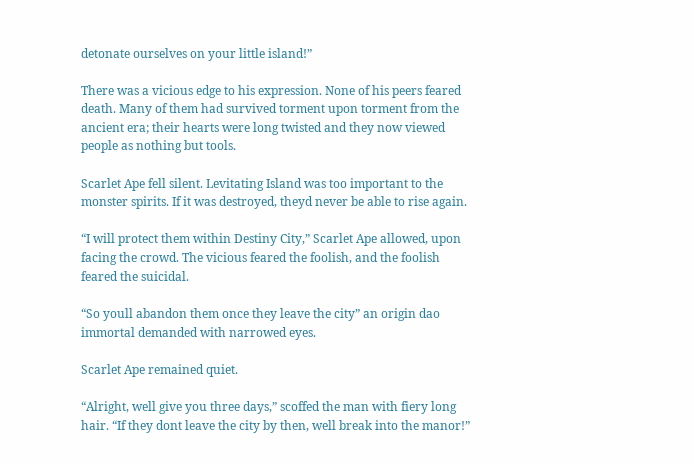detonate ourselves on your little island!”

There was a vicious edge to his expression. None of his peers feared death. Many of them had survived torment upon torment from the ancient era; their hearts were long twisted and they now viewed people as nothing but tools.

Scarlet Ape fell silent. Levitating Island was too important to the monster spirits. If it was destroyed, theyd never be able to rise again.

“I will protect them within Destiny City,” Scarlet Ape allowed, upon facing the crowd. The vicious feared the foolish, and the foolish feared the suicidal.

“So youll abandon them once they leave the city” an origin dao immortal demanded with narrowed eyes.

Scarlet Ape remained quiet.

“Alright, well give you three days,” scoffed the man with fiery long hair. “If they dont leave the city by then, well break into the manor!”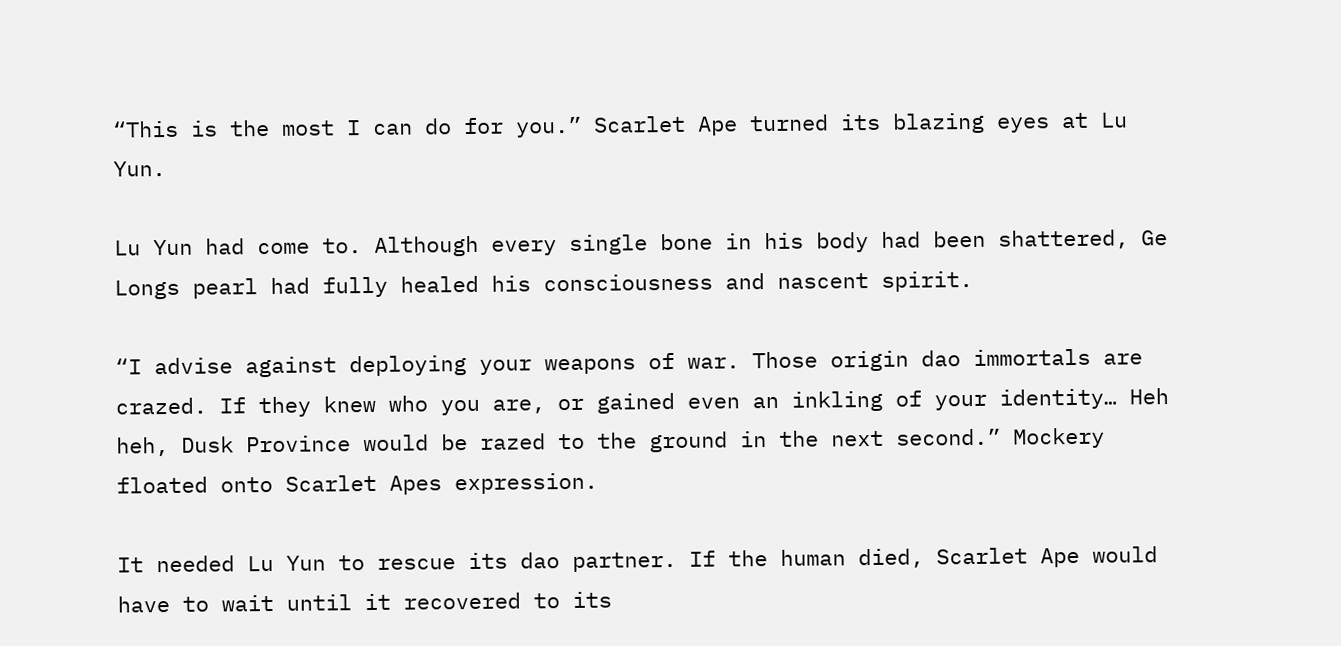“This is the most I can do for you.” Scarlet Ape turned its blazing eyes at Lu Yun.

Lu Yun had come to. Although every single bone in his body had been shattered, Ge Longs pearl had fully healed his consciousness and nascent spirit.

“I advise against deploying your weapons of war. Those origin dao immortals are crazed. If they knew who you are, or gained even an inkling of your identity… Heh heh, Dusk Province would be razed to the ground in the next second.” Mockery floated onto Scarlet Apes expression.

It needed Lu Yun to rescue its dao partner. If the human died, Scarlet Ape would have to wait until it recovered to its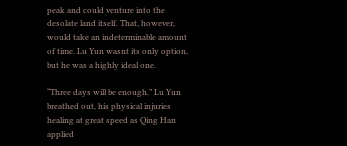peak and could venture into the desolate land itself. That, however, would take an indeterminable amount of time. Lu Yun wasnt its only option, but he was a highly ideal one.

“Three days will be enough.” Lu Yun breathed out, his physical injuries healing at great speed as Qing Han applied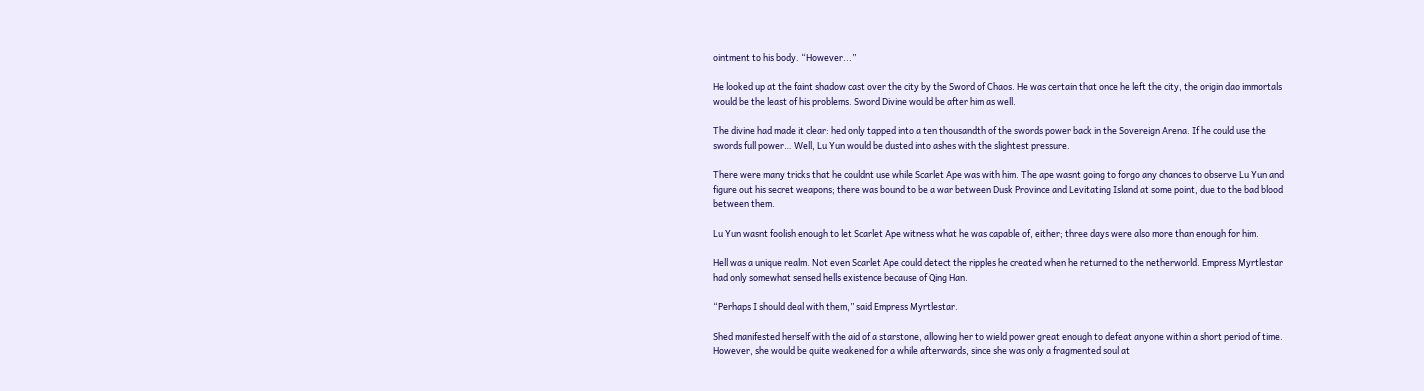ointment to his body. “However...”

He looked up at the faint shadow cast over the city by the Sword of Chaos. He was certain that once he left the city, the origin dao immortals would be the least of his problems. Sword Divine would be after him as well.

The divine had made it clear: hed only tapped into a ten thousandth of the swords power back in the Sovereign Arena. If he could use the swords full power… Well, Lu Yun would be dusted into ashes with the slightest pressure.

There were many tricks that he couldnt use while Scarlet Ape was with him. The ape wasnt going to forgo any chances to observe Lu Yun and figure out his secret weapons; there was bound to be a war between Dusk Province and Levitating Island at some point, due to the bad blood between them.

Lu Yun wasnt foolish enough to let Scarlet Ape witness what he was capable of, either; three days were also more than enough for him.

Hell was a unique realm. Not even Scarlet Ape could detect the ripples he created when he returned to the netherworld. Empress Myrtlestar had only somewhat sensed hells existence because of Qing Han.

“Perhaps I should deal with them,” said Empress Myrtlestar.

Shed manifested herself with the aid of a starstone, allowing her to wield power great enough to defeat anyone within a short period of time. However, she would be quite weakened for a while afterwards, since she was only a fragmented soul at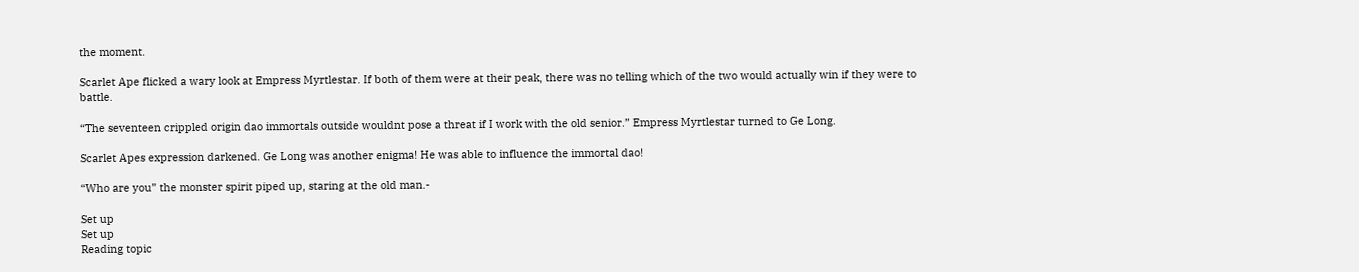the moment.

Scarlet Ape flicked a wary look at Empress Myrtlestar. If both of them were at their peak, there was no telling which of the two would actually win if they were to battle.

“The seventeen crippled origin dao immortals outside wouldnt pose a threat if I work with the old senior.” Empress Myrtlestar turned to Ge Long.

Scarlet Apes expression darkened. Ge Long was another enigma! He was able to influence the immortal dao!

“Who are you” the monster spirit piped up, staring at the old man.-

Set up
Set up
Reading topic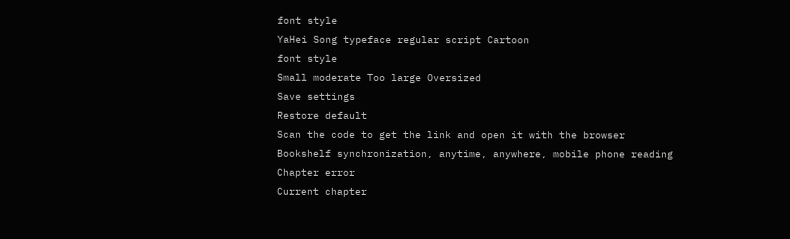font style
YaHei Song typeface regular script Cartoon
font style
Small moderate Too large Oversized
Save settings
Restore default
Scan the code to get the link and open it with the browser
Bookshelf synchronization, anytime, anywhere, mobile phone reading
Chapter error
Current chapter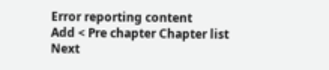Error reporting content
Add < Pre chapter Chapter list Next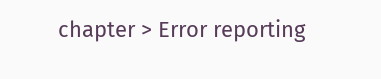chapter > Error reporting